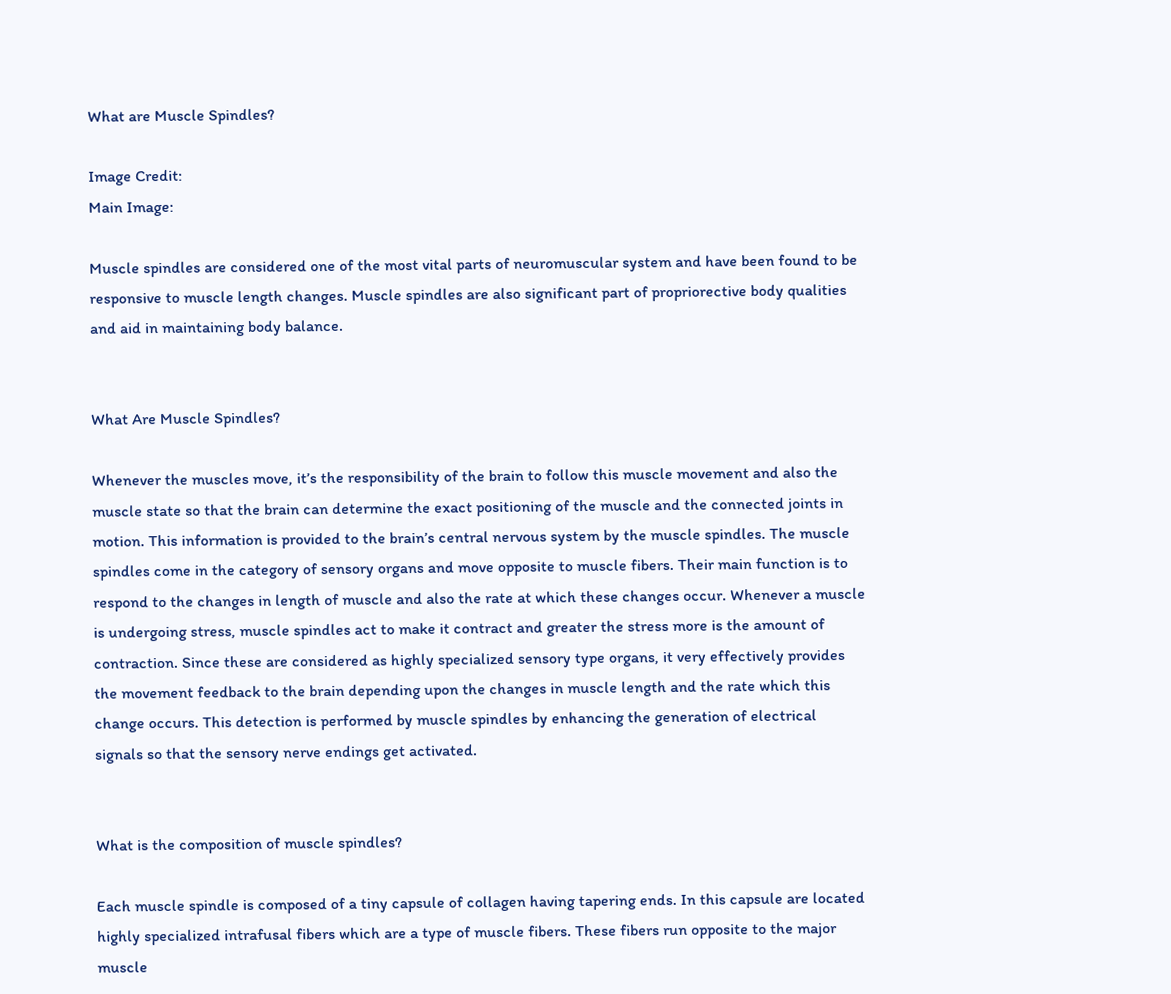What are Muscle Spindles?

Image Credit:
Main Image:

Muscle spindles are considered one of the most vital parts of neuromuscular system and have been found to be responsive to muscle length changes. Muscle spindles are also significant part of propriorective body qualities and aid in maintaining body balance.


What Are Muscle Spindles?

Whenever the muscles move, it’s the responsibility of the brain to follow this muscle movement and also the muscle state so that the brain can determine the exact positioning of the muscle and the connected joints in motion. This information is provided to the brain’s central nervous system by the muscle spindles. The muscle spindles come in the category of sensory organs and move opposite to muscle fibers. Their main function is to respond to the changes in length of muscle and also the rate at which these changes occur. Whenever a muscle is undergoing stress, muscle spindles act to make it contract and greater the stress more is the amount of contraction. Since these are considered as highly specialized sensory type organs, it very effectively provides the movement feedback to the brain depending upon the changes in muscle length and the rate which this change occurs. This detection is performed by muscle spindles by enhancing the generation of electrical signals so that the sensory nerve endings get activated.


What is the composition of muscle spindles?

Each muscle spindle is composed of a tiny capsule of collagen having tapering ends. In this capsule are located highly specialized intrafusal fibers which are a type of muscle fibers. These fibers run opposite to the major muscle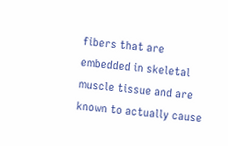fibers that are embedded in skeletal muscle tissue and are known to actually cause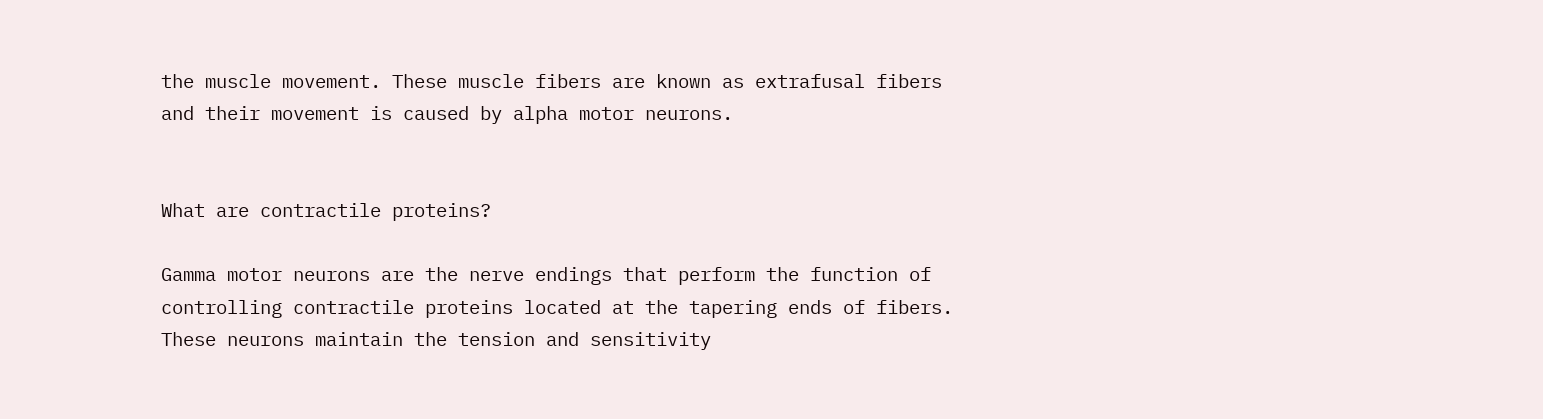the muscle movement. These muscle fibers are known as extrafusal fibers and their movement is caused by alpha motor neurons.


What are contractile proteins?

Gamma motor neurons are the nerve endings that perform the function of controlling contractile proteins located at the tapering ends of fibers. These neurons maintain the tension and sensitivity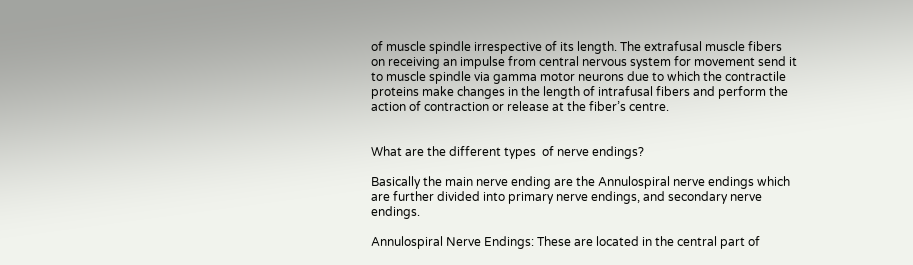of muscle spindle irrespective of its length. The extrafusal muscle fibers on receiving an impulse from central nervous system for movement send it to muscle spindle via gamma motor neurons due to which the contractile proteins make changes in the length of intrafusal fibers and perform the action of contraction or release at the fiber’s centre.


What are the different types  of nerve endings?

Basically the main nerve ending are the Annulospiral nerve endings which are further divided into primary nerve endings, and secondary nerve endings.

Annulospiral Nerve Endings: These are located in the central part of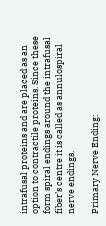intrafusal proteins and are placed as an option to contractile proteins. Since these form spiral endings around the intrafusal fiber’s centre it is called as annulospiral nerve endings.

Primary Nerve Ending: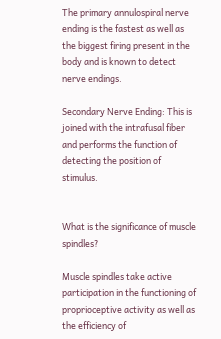The primary annulospiral nerve ending is the fastest as well as the biggest firing present in the body and is known to detect nerve endings.

Secondary Nerve Ending: This is joined with the intrafusal fiber and performs the function of detecting the position of stimulus.


What is the significance of muscle spindles?

Muscle spindles take active participation in the functioning of proprioceptive activity as well as the efficiency of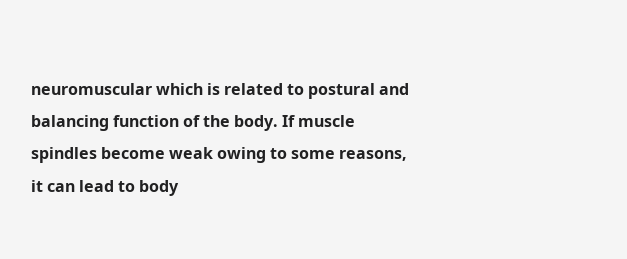neuromuscular which is related to postural and balancing function of the body. If muscle spindles become weak owing to some reasons, it can lead to body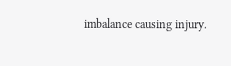imbalance causing injury.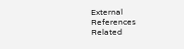External References
Related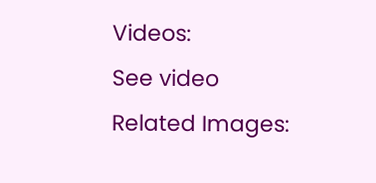Videos:
See video
Related Images: